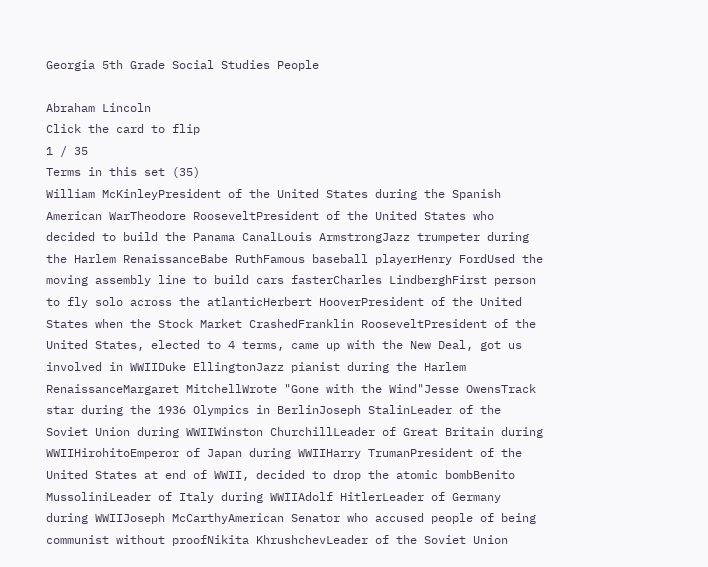Georgia 5th Grade Social Studies People

Abraham Lincoln
Click the card to flip
1 / 35
Terms in this set (35)
William McKinleyPresident of the United States during the Spanish American WarTheodore RooseveltPresident of the United States who decided to build the Panama CanalLouis ArmstrongJazz trumpeter during the Harlem RenaissanceBabe RuthFamous baseball playerHenry FordUsed the moving assembly line to build cars fasterCharles LindberghFirst person to fly solo across the atlanticHerbert HooverPresident of the United States when the Stock Market CrashedFranklin RooseveltPresident of the United States, elected to 4 terms, came up with the New Deal, got us involved in WWIIDuke EllingtonJazz pianist during the Harlem RenaissanceMargaret MitchellWrote "Gone with the Wind"Jesse OwensTrack star during the 1936 Olympics in BerlinJoseph StalinLeader of the Soviet Union during WWIIWinston ChurchillLeader of Great Britain during WWIIHirohitoEmperor of Japan during WWIIHarry TrumanPresident of the United States at end of WWII, decided to drop the atomic bombBenito MussoliniLeader of Italy during WWIIAdolf HitlerLeader of Germany during WWIIJoseph McCarthyAmerican Senator who accused people of being communist without proofNikita KhrushchevLeader of the Soviet Union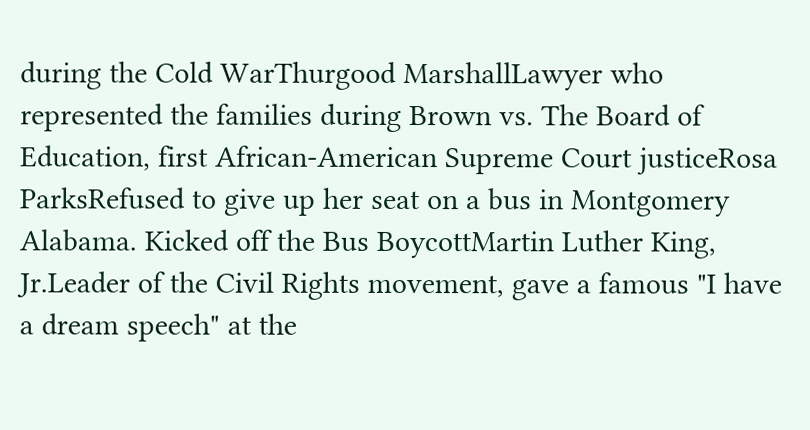during the Cold WarThurgood MarshallLawyer who represented the families during Brown vs. The Board of Education, first African-American Supreme Court justiceRosa ParksRefused to give up her seat on a bus in Montgomery Alabama. Kicked off the Bus BoycottMartin Luther King, Jr.Leader of the Civil Rights movement, gave a famous "I have a dream speech" at the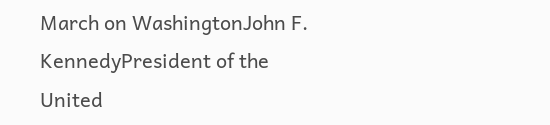March on WashingtonJohn F. KennedyPresident of the United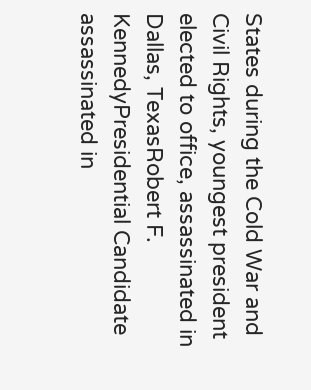States during the Cold War and Civil Rights, youngest president elected to office, assassinated in Dallas, TexasRobert F. KennedyPresidential Candidate assassinated in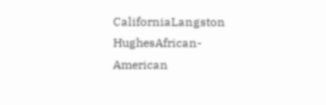CaliforniaLangston HughesAfrican-American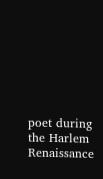poet during the Harlem Renaissance